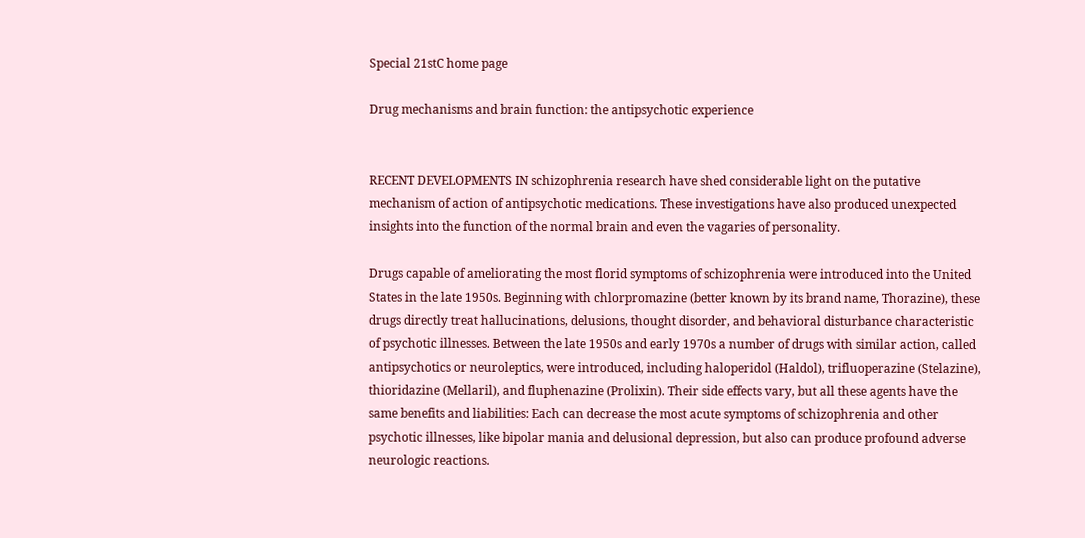Special 21stC home page

Drug mechanisms and brain function: the antipsychotic experience


RECENT DEVELOPMENTS IN schizophrenia research have shed considerable light on the putative mechanism of action of antipsychotic medications. These investigations have also produced unexpected insights into the function of the normal brain and even the vagaries of personality.

Drugs capable of ameliorating the most florid symptoms of schizophrenia were introduced into the United States in the late 1950s. Beginning with chlorpromazine (better known by its brand name, Thorazine), these drugs directly treat hallucinations, delusions, thought disorder, and behavioral disturbance characteristic of psychotic illnesses. Between the late 1950s and early 1970s a number of drugs with similar action, called antipsychotics or neuroleptics, were introduced, including haloperidol (Haldol), trifluoperazine (Stelazine), thioridazine (Mellaril), and fluphenazine (Prolixin). Their side effects vary, but all these agents have the same benefits and liabilities: Each can decrease the most acute symptoms of schizophrenia and other psychotic illnesses, like bipolar mania and delusional depression, but also can produce profound adverse neurologic reactions.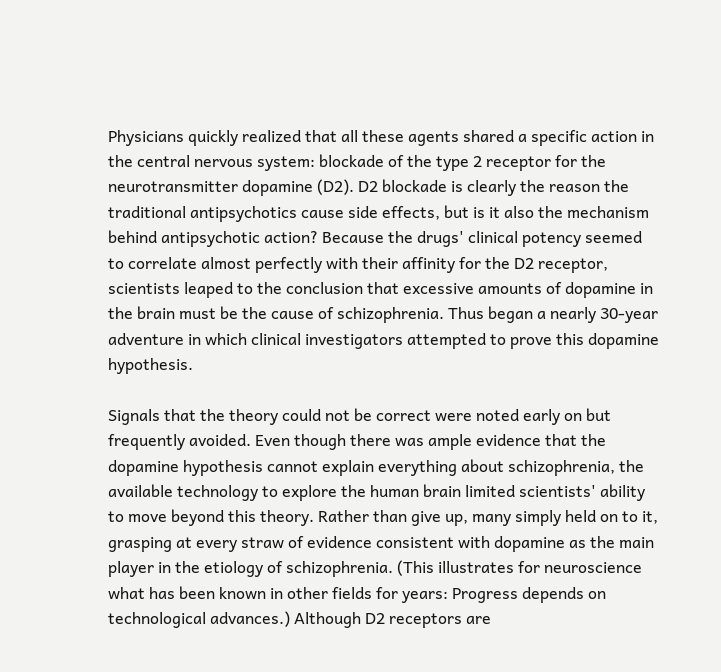Physicians quickly realized that all these agents shared a specific action in the central nervous system: blockade of the type 2 receptor for the neurotransmitter dopamine (D2). D2 blockade is clearly the reason the traditional antipsychotics cause side effects, but is it also the mechanism behind antipsychotic action? Because the drugs' clinical potency seemed to correlate almost perfectly with their affinity for the D2 receptor, scientists leaped to the conclusion that excessive amounts of dopamine in the brain must be the cause of schizophrenia. Thus began a nearly 30-year adventure in which clinical investigators attempted to prove this dopamine hypothesis.

Signals that the theory could not be correct were noted early on but frequently avoided. Even though there was ample evidence that the dopamine hypothesis cannot explain everything about schizophrenia, the available technology to explore the human brain limited scientists' ability to move beyond this theory. Rather than give up, many simply held on to it, grasping at every straw of evidence consistent with dopamine as the main player in the etiology of schizophrenia. (This illustrates for neuroscience what has been known in other fields for years: Progress depends on technological advances.) Although D2 receptors are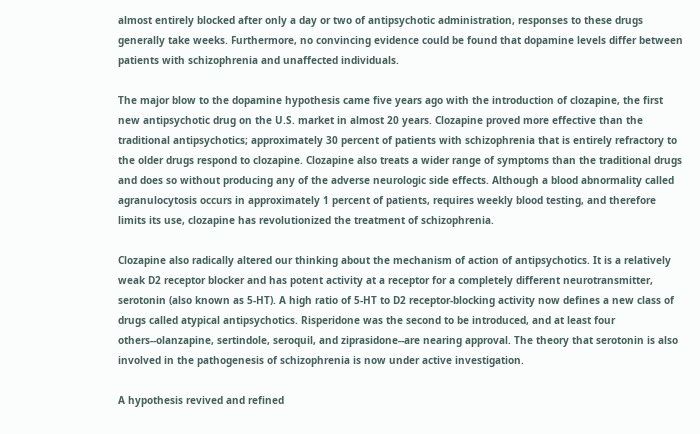almost entirely blocked after only a day or two of antipsychotic administration, responses to these drugs generally take weeks. Furthermore, no convincing evidence could be found that dopamine levels differ between patients with schizophrenia and unaffected individuals.

The major blow to the dopamine hypothesis came five years ago with the introduction of clozapine, the first new antipsychotic drug on the U.S. market in almost 20 years. Clozapine proved more effective than the traditional antipsychotics; approximately 30 percent of patients with schizophrenia that is entirely refractory to the older drugs respond to clozapine. Clozapine also treats a wider range of symptoms than the traditional drugs and does so without producing any of the adverse neurologic side effects. Although a blood abnormality called agranulocytosis occurs in approximately 1 percent of patients, requires weekly blood testing, and therefore limits its use, clozapine has revolutionized the treatment of schizophrenia.

Clozapine also radically altered our thinking about the mechanism of action of antipsychotics. It is a relatively weak D2 receptor blocker and has potent activity at a receptor for a completely different neurotransmitter, serotonin (also known as 5-HT). A high ratio of 5-HT to D2 receptor-blocking activity now defines a new class of drugs called atypical antipsychotics. Risperidone was the second to be introduced, and at least four others--olanzapine, sertindole, seroquil, and ziprasidone--are nearing approval. The theory that serotonin is also involved in the pathogenesis of schizophrenia is now under active investigation.

A hypothesis revived and refined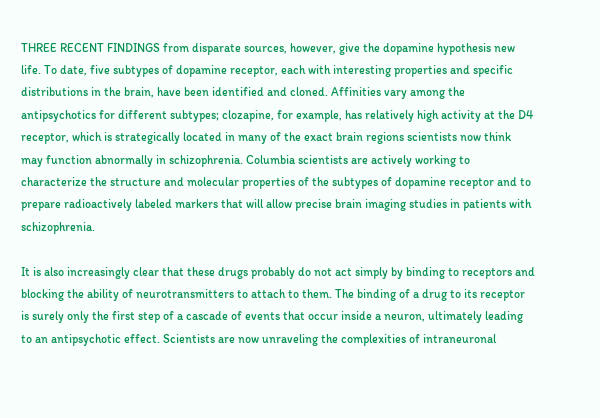THREE RECENT FINDINGS from disparate sources, however, give the dopamine hypothesis new life. To date, five subtypes of dopamine receptor, each with interesting properties and specific distributions in the brain, have been identified and cloned. Affinities vary among the antipsychotics for different subtypes; clozapine, for example, has relatively high activity at the D4 receptor, which is strategically located in many of the exact brain regions scientists now think may function abnormally in schizophrenia. Columbia scientists are actively working to characterize the structure and molecular properties of the subtypes of dopamine receptor and to prepare radioactively labeled markers that will allow precise brain imaging studies in patients with schizophrenia.

It is also increasingly clear that these drugs probably do not act simply by binding to receptors and blocking the ability of neurotransmitters to attach to them. The binding of a drug to its receptor is surely only the first step of a cascade of events that occur inside a neuron, ultimately leading to an antipsychotic effect. Scientists are now unraveling the complexities of intraneuronal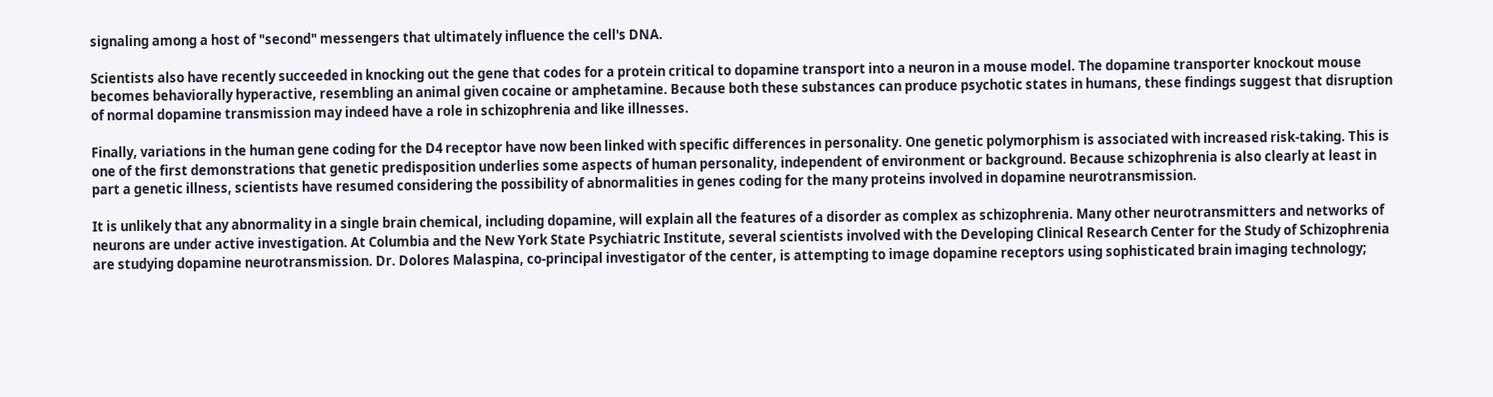signaling among a host of "second" messengers that ultimately influence the cell's DNA.

Scientists also have recently succeeded in knocking out the gene that codes for a protein critical to dopamine transport into a neuron in a mouse model. The dopamine transporter knockout mouse becomes behaviorally hyperactive, resembling an animal given cocaine or amphetamine. Because both these substances can produce psychotic states in humans, these findings suggest that disruption of normal dopamine transmission may indeed have a role in schizophrenia and like illnesses.

Finally, variations in the human gene coding for the D4 receptor have now been linked with specific differences in personality. One genetic polymorphism is associated with increased risk-taking. This is one of the first demonstrations that genetic predisposition underlies some aspects of human personality, independent of environment or background. Because schizophrenia is also clearly at least in part a genetic illness, scientists have resumed considering the possibility of abnormalities in genes coding for the many proteins involved in dopamine neurotransmission.

It is unlikely that any abnormality in a single brain chemical, including dopamine, will explain all the features of a disorder as complex as schizophrenia. Many other neurotransmitters and networks of neurons are under active investigation. At Columbia and the New York State Psychiatric Institute, several scientists involved with the Developing Clinical Research Center for the Study of Schizophrenia are studying dopamine neurotransmission. Dr. Dolores Malaspina, co-principal investigator of the center, is attempting to image dopamine receptors using sophisticated brain imaging technology;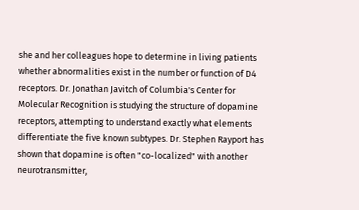she and her colleagues hope to determine in living patients whether abnormalities exist in the number or function of D4 receptors. Dr. Jonathan Javitch of Columbia's Center for Molecular Recognition is studying the structure of dopamine receptors, attempting to understand exactly what elements differentiate the five known subtypes. Dr. Stephen Rayport has shown that dopamine is often "co-localized" with another neurotransmitter,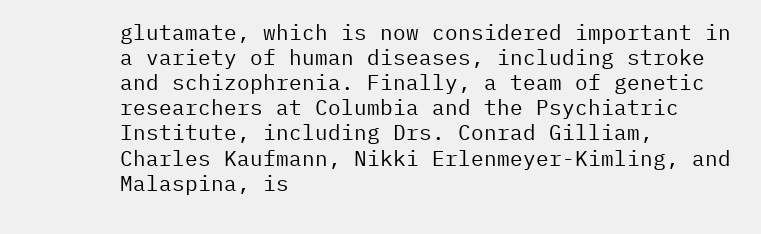glutamate, which is now considered important in a variety of human diseases, including stroke and schizophrenia. Finally, a team of genetic researchers at Columbia and the Psychiatric Institute, including Drs. Conrad Gilliam, Charles Kaufmann, Nikki Erlenmeyer-Kimling, and Malaspina, is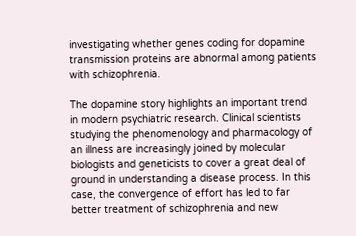investigating whether genes coding for dopamine transmission proteins are abnormal among patients with schizophrenia.

The dopamine story highlights an important trend in modern psychiatric research. Clinical scientists studying the phenomenology and pharmacology of an illness are increasingly joined by molecular biologists and geneticists to cover a great deal of ground in understanding a disease process. In this case, the convergence of effort has led to far better treatment of schizophrenia and new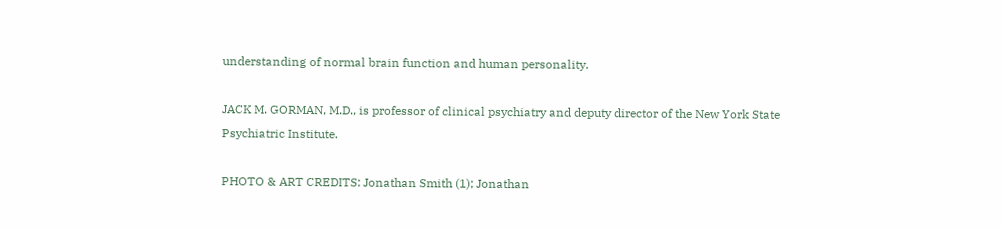understanding of normal brain function and human personality.

JACK M. GORMAN, M.D., is professor of clinical psychiatry and deputy director of the New York State Psychiatric Institute.

PHOTO & ART CREDITS: Jonathan Smith (1); Jonathan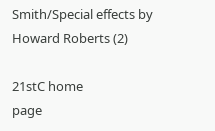Smith/Special effects by Howard Roberts (2)

21stC home
page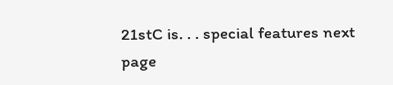21stC is. . . special features next page